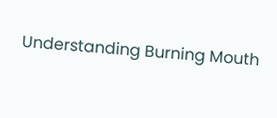Understanding Burning Mouth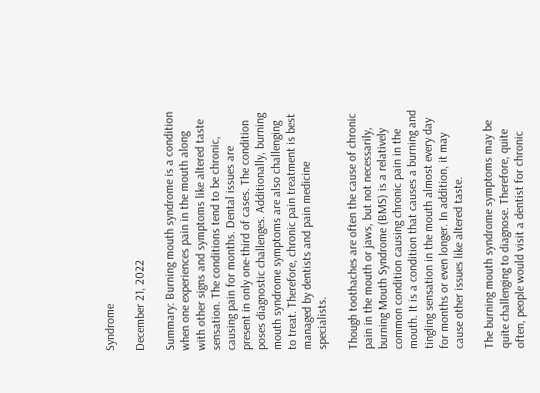Syndrome

December 21, 2022

Summary: Burning mouth syndrome is a condition when one experiences pain in the mouth along with other signs and symptoms like altered taste sensation. The conditions tend to be chronic, causing pain for months. Dental issues are present in only one-third of cases. The condition poses diagnostic challenges. Additionally, burning mouth syndrome symptoms are also challenging to treat. Therefore, chronic pain treatment is best managed by dentists and pain medicine specialists.

Though toothaches are often the cause of chronic pain in the mouth or jaws, but not necessarily, burning Mouth Syndrome (BMS) is a relatively common condition causing chronic pain in the mouth. It is a condition that causes a burning and tingling sensation in the mouth almost every day for months or even longer. In addition, it may cause other issues like altered taste.

The burning mouth syndrome symptoms may be quite challenging to diagnose. Therefore, quite often, people would visit a dentist for chronic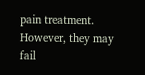pain treatment. However, they may fail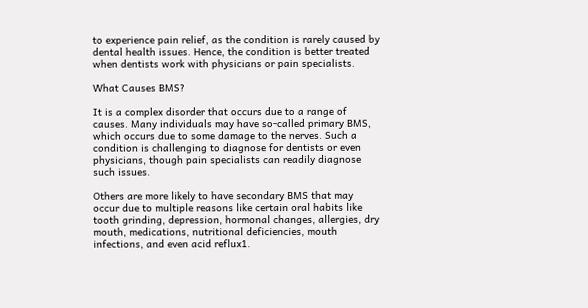to experience pain relief, as the condition is rarely caused by dental health issues. Hence, the condition is better treated when dentists work with physicians or pain specialists.

What Causes BMS?

It is a complex disorder that occurs due to a range of causes. Many individuals may have so-called primary BMS, which occurs due to some damage to the nerves. Such a condition is challenging to diagnose for dentists or even physicians, though pain specialists can readily diagnose such issues.

Others are more likely to have secondary BMS that may occur due to multiple reasons like certain oral habits like tooth grinding, depression, hormonal changes, allergies, dry mouth, medications, nutritional deficiencies, mouth infections, and even acid reflux1.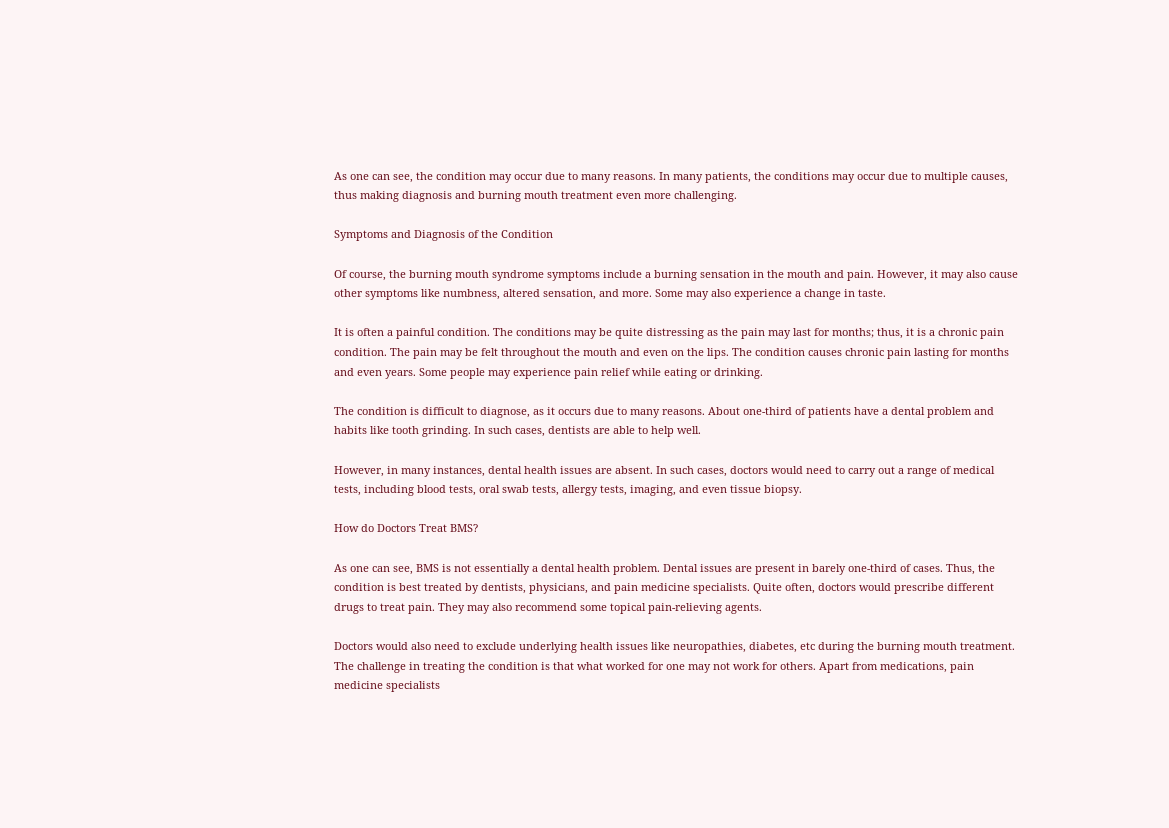As one can see, the condition may occur due to many reasons. In many patients, the conditions may occur due to multiple causes, thus making diagnosis and burning mouth treatment even more challenging.

Symptoms and Diagnosis of the Condition

Of course, the burning mouth syndrome symptoms include a burning sensation in the mouth and pain. However, it may also cause other symptoms like numbness, altered sensation, and more. Some may also experience a change in taste.

It is often a painful condition. The conditions may be quite distressing as the pain may last for months; thus, it is a chronic pain condition. The pain may be felt throughout the mouth and even on the lips. The condition causes chronic pain lasting for months and even years. Some people may experience pain relief while eating or drinking.

The condition is difficult to diagnose, as it occurs due to many reasons. About one-third of patients have a dental problem and habits like tooth grinding. In such cases, dentists are able to help well.

However, in many instances, dental health issues are absent. In such cases, doctors would need to carry out a range of medical tests, including blood tests, oral swab tests, allergy tests, imaging, and even tissue biopsy.

How do Doctors Treat BMS?

As one can see, BMS is not essentially a dental health problem. Dental issues are present in barely one-third of cases. Thus, the condition is best treated by dentists, physicians, and pain medicine specialists. Quite often, doctors would prescribe different drugs to treat pain. They may also recommend some topical pain-relieving agents.

Doctors would also need to exclude underlying health issues like neuropathies, diabetes, etc during the burning mouth treatment. The challenge in treating the condition is that what worked for one may not work for others. Apart from medications, pain medicine specialists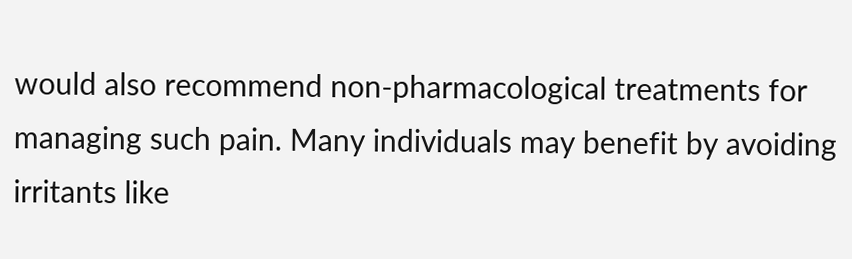would also recommend non-pharmacological treatments for managing such pain. Many individuals may benefit by avoiding irritants like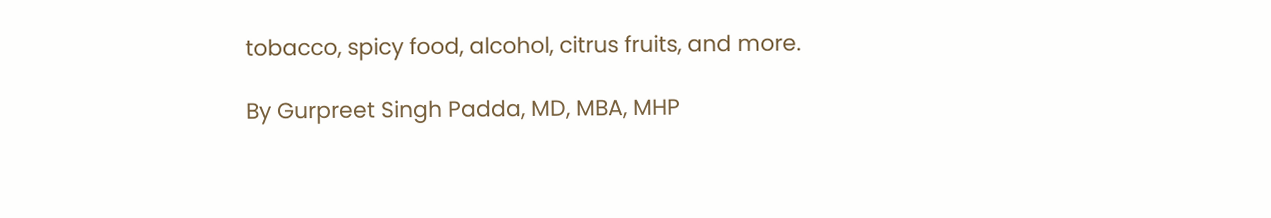tobacco, spicy food, alcohol, citrus fruits, and more.

By Gurpreet Singh Padda, MD, MBA, MHP